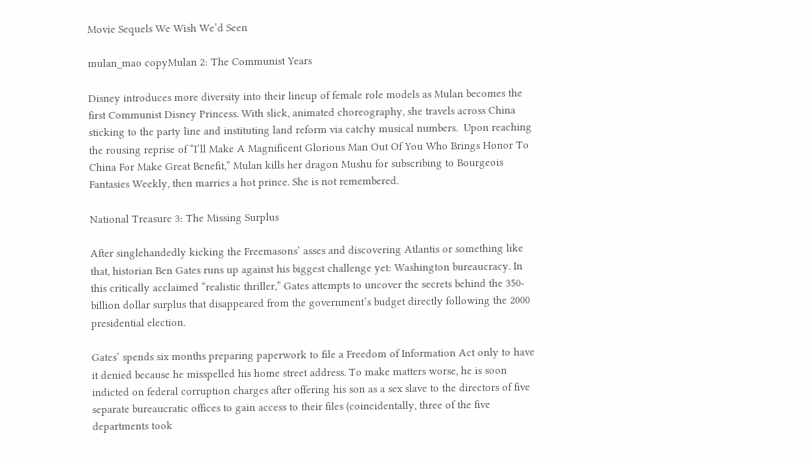Movie Sequels We Wish We’d Seen

mulan_mao copyMulan 2: The Communist Years

Disney introduces more diversity into their lineup of female role models as Mulan becomes the first Communist Disney Princess. With slick, animated choreography, she travels across China sticking to the party line and instituting land reform via catchy musical numbers.  Upon reaching the rousing reprise of “I’ll Make A Magnificent Glorious Man Out Of You Who Brings Honor To China For Make Great Benefit,” Mulan kills her dragon Mushu for subscribing to Bourgeois Fantasies Weekly, then marries a hot prince. She is not remembered.

National Treasure 3: The Missing Surplus

After singlehandedly kicking the Freemasons’ asses and discovering Atlantis or something like that, historian Ben Gates runs up against his biggest challenge yet: Washington bureaucracy. In this critically acclaimed “realistic thriller,” Gates attempts to uncover the secrets behind the 350-billion dollar surplus that disappeared from the government’s budget directly following the 2000 presidential election.

Gates’ spends six months preparing paperwork to file a Freedom of Information Act only to have it denied because he misspelled his home street address. To make matters worse, he is soon indicted on federal corruption charges after offering his son as a sex slave to the directors of five separate bureaucratic offices to gain access to their files (coincidentally, three of the five departments took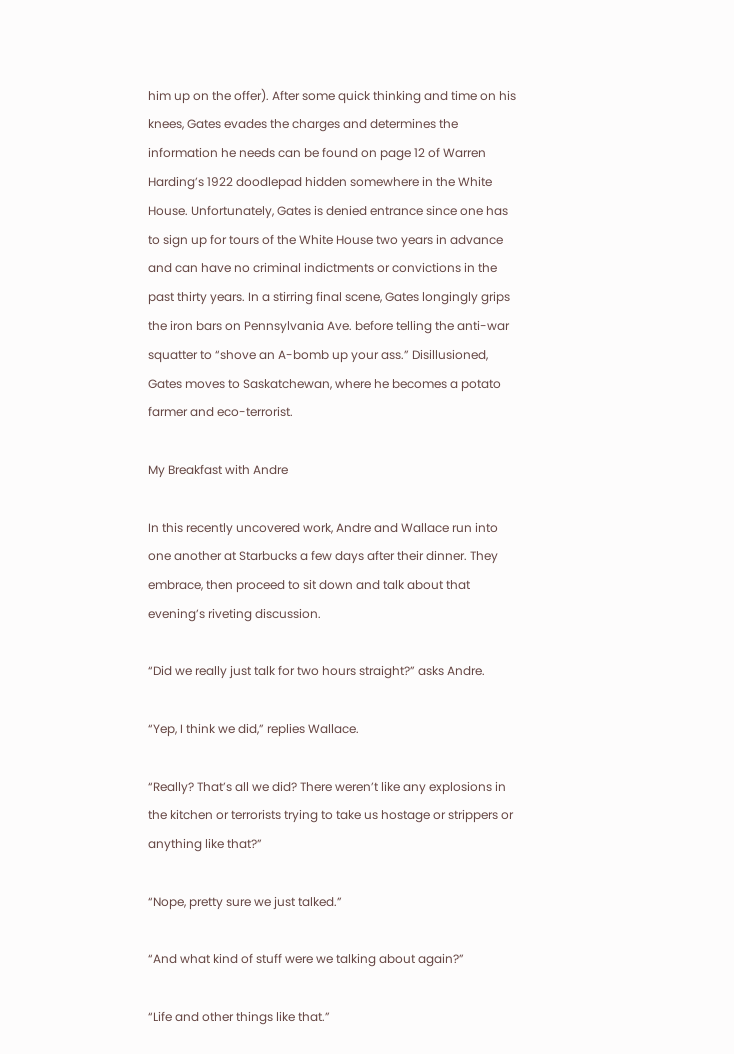him up on the offer). After some quick thinking and time on his knees, Gates evades the charges and determines the information he needs can be found on page 12 of Warren Harding’s 1922 doodlepad hidden somewhere in the White House. Unfortunately, Gates is denied entrance since one has to sign up for tours of the White House two years in advance and can have no criminal indictments or convictions in the past thirty years. In a stirring final scene, Gates longingly grips the iron bars on Pennsylvania Ave. before telling the anti-war squatter to “shove an A-bomb up your ass.” Disillusioned, Gates moves to Saskatchewan, where he becomes a potato farmer and eco-terrorist.

My Breakfast with Andre

In this recently uncovered work, Andre and Wallace run into one another at Starbucks a few days after their dinner. They embrace, then proceed to sit down and talk about that evening’s riveting discussion.

“Did we really just talk for two hours straight?” asks Andre.

“Yep, I think we did,” replies Wallace.

“Really? That’s all we did? There weren’t like any explosions in the kitchen or terrorists trying to take us hostage or strippers or anything like that?”

“Nope, pretty sure we just talked.”

“And what kind of stuff were we talking about again?”

“Life and other things like that.”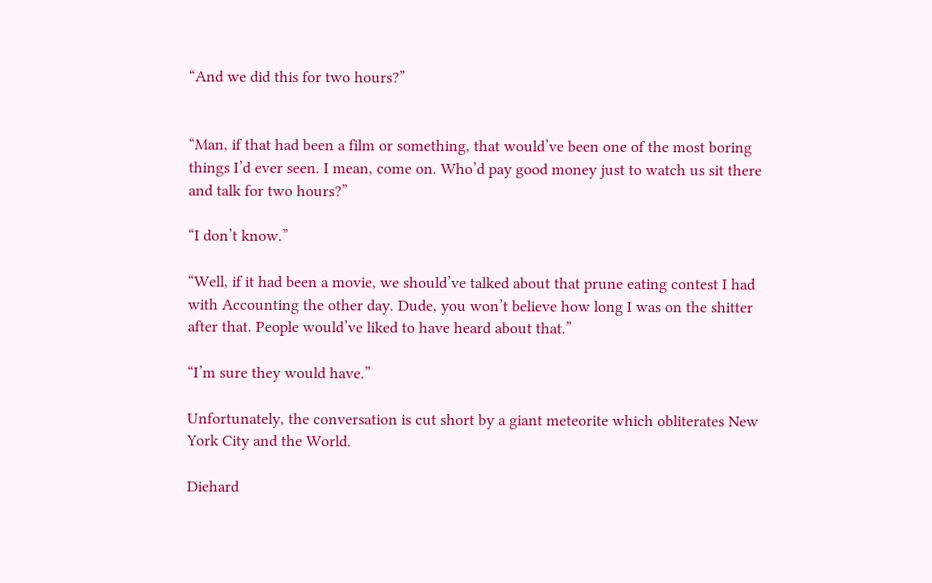“And we did this for two hours?”


“Man, if that had been a film or something, that would’ve been one of the most boring things I’d ever seen. I mean, come on. Who’d pay good money just to watch us sit there and talk for two hours?”

“I don’t know.”

“Well, if it had been a movie, we should’ve talked about that prune eating contest I had with Accounting the other day. Dude, you won’t believe how long I was on the shitter after that. People would’ve liked to have heard about that.”

“I’m sure they would have.”

Unfortunately, the conversation is cut short by a giant meteorite which obliterates New York City and the World.

Diehard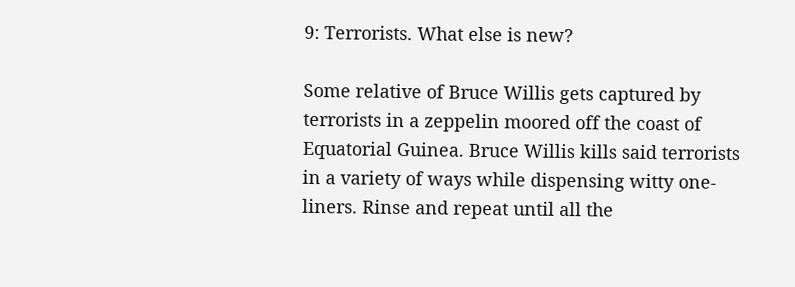9: Terrorists. What else is new?

Some relative of Bruce Willis gets captured by terrorists in a zeppelin moored off the coast of Equatorial Guinea. Bruce Willis kills said terrorists in a variety of ways while dispensing witty one-liners. Rinse and repeat until all the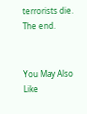terrorists die. The end.


You May Also Like